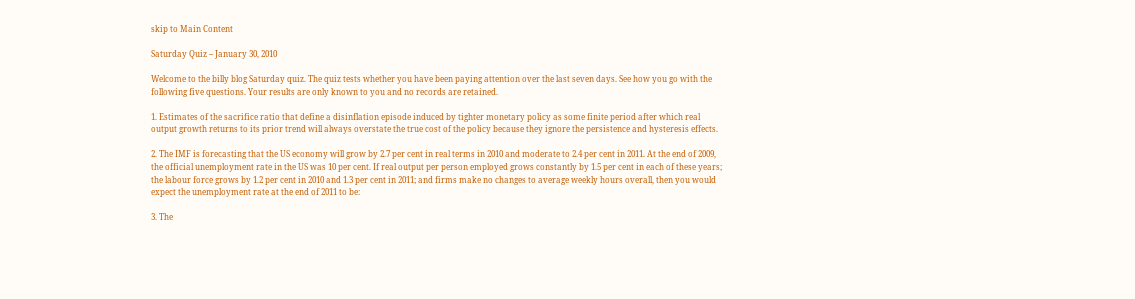skip to Main Content

Saturday Quiz – January 30, 2010

Welcome to the billy blog Saturday quiz. The quiz tests whether you have been paying attention over the last seven days. See how you go with the following five questions. Your results are only known to you and no records are retained.

1. Estimates of the sacrifice ratio that define a disinflation episode induced by tighter monetary policy as some finite period after which real output growth returns to its prior trend will always overstate the true cost of the policy because they ignore the persistence and hysteresis effects.

2. The IMF is forecasting that the US economy will grow by 2.7 per cent in real terms in 2010 and moderate to 2.4 per cent in 2011. At the end of 2009, the official unemployment rate in the US was 10 per cent. If real output per person employed grows constantly by 1.5 per cent in each of these years; the labour force grows by 1.2 per cent in 2010 and 1.3 per cent in 2011; and firms make no changes to average weekly hours overall, then you would expect the unemployment rate at the end of 2011 to be:

3. The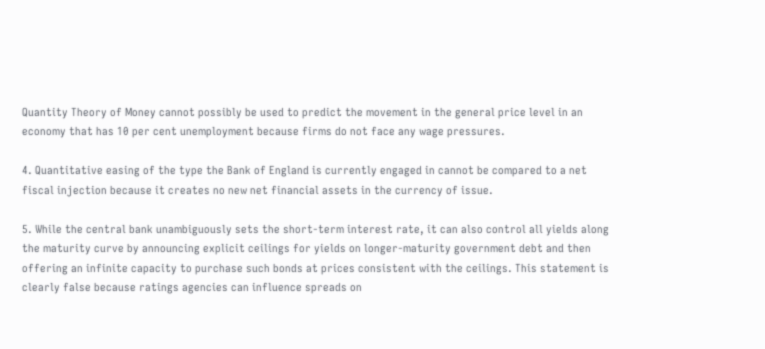Quantity Theory of Money cannot possibly be used to predict the movement in the general price level in an economy that has 10 per cent unemployment because firms do not face any wage pressures.

4. Quantitative easing of the type the Bank of England is currently engaged in cannot be compared to a net fiscal injection because it creates no new net financial assets in the currency of issue.

5. While the central bank unambiguously sets the short-term interest rate, it can also control all yields along the maturity curve by announcing explicit ceilings for yields on longer-maturity government debt and then offering an infinite capacity to purchase such bonds at prices consistent with the ceilings. This statement is clearly false because ratings agencies can influence spreads on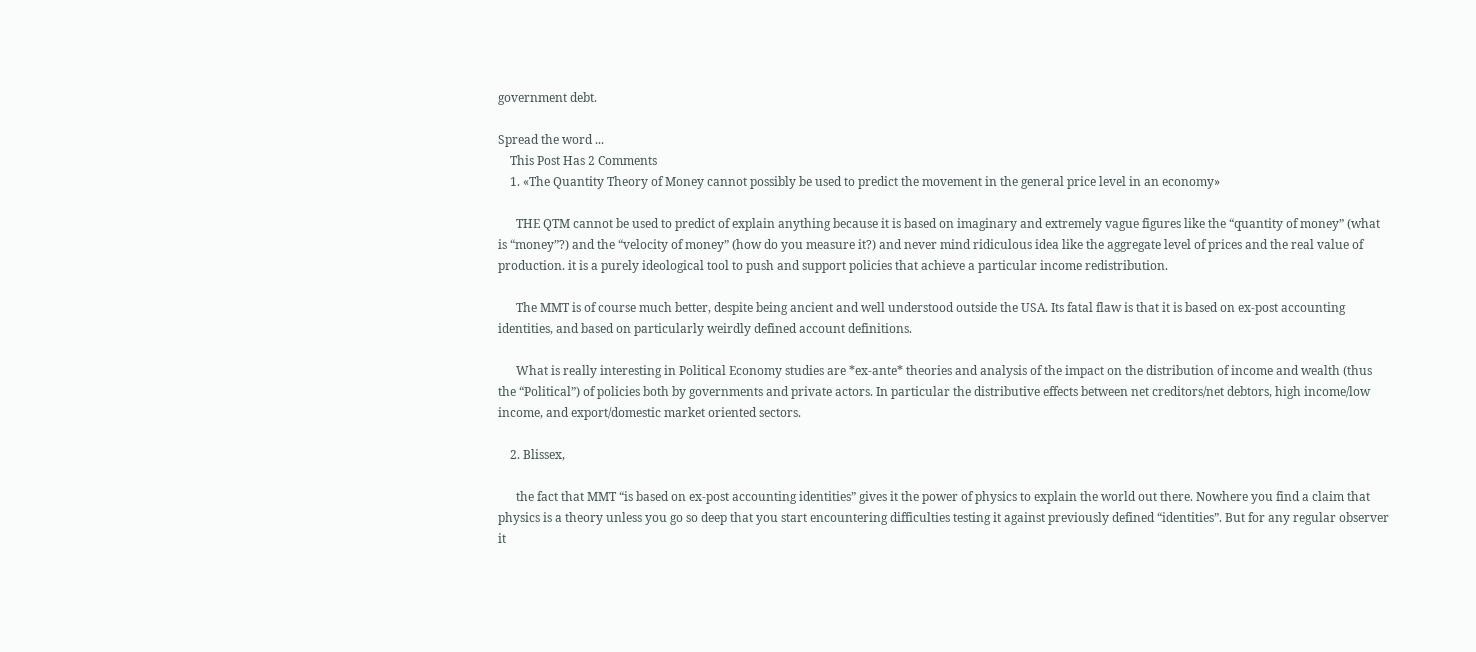government debt.

Spread the word ...
    This Post Has 2 Comments
    1. «The Quantity Theory of Money cannot possibly be used to predict the movement in the general price level in an economy»

      THE QTM cannot be used to predict of explain anything because it is based on imaginary and extremely vague figures like the “quantity of money” (what is “money”?) and the “velocity of money” (how do you measure it?) and never mind ridiculous idea like the aggregate level of prices and the real value of production. it is a purely ideological tool to push and support policies that achieve a particular income redistribution.

      The MMT is of course much better, despite being ancient and well understood outside the USA. Its fatal flaw is that it is based on ex-post accounting identities, and based on particularly weirdly defined account definitions.

      What is really interesting in Political Economy studies are *ex-ante* theories and analysis of the impact on the distribution of income and wealth (thus the “Political”) of policies both by governments and private actors. In particular the distributive effects between net creditors/net debtors, high income/low income, and export/domestic market oriented sectors.

    2. Blissex,

      the fact that MMT “is based on ex-post accounting identities” gives it the power of physics to explain the world out there. Nowhere you find a claim that physics is a theory unless you go so deep that you start encountering difficulties testing it against previously defined “identities”. But for any regular observer it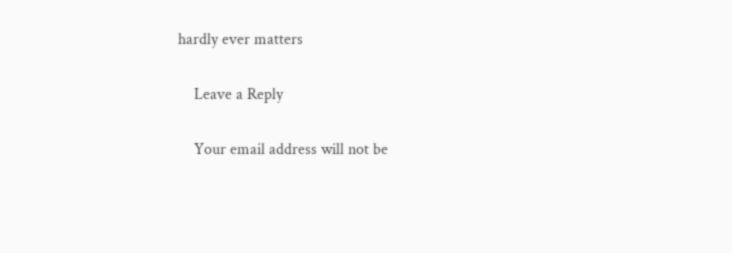hardly ever matters

    Leave a Reply

    Your email address will not be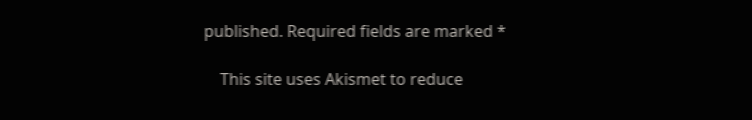published. Required fields are marked *

    This site uses Akismet to reduce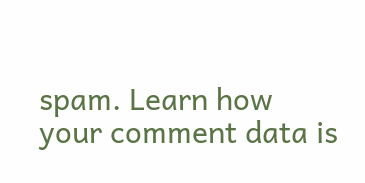spam. Learn how your comment data is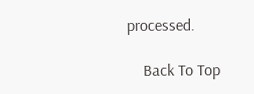processed.

    Back To Top